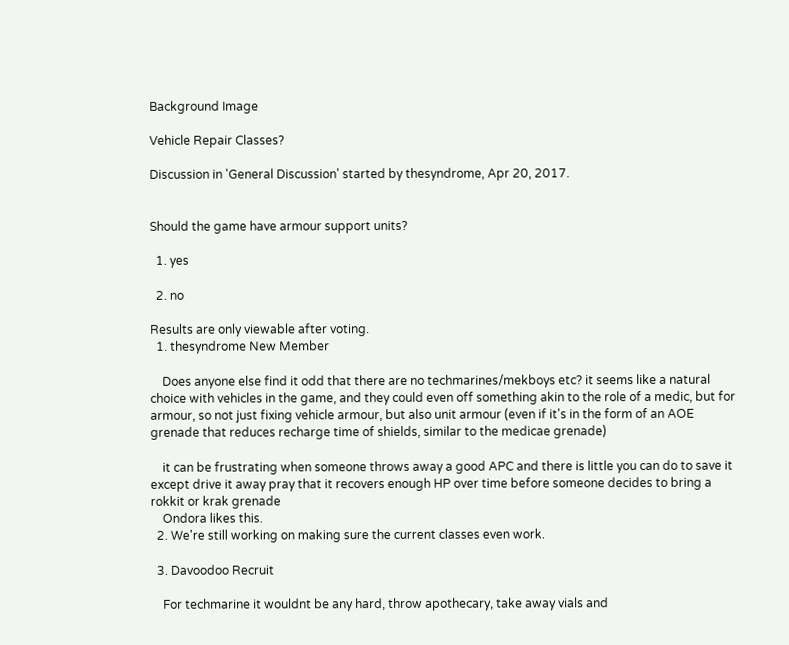Background Image

Vehicle Repair Classes?

Discussion in 'General Discussion' started by thesyndrome, Apr 20, 2017.


Should the game have armour support units?

  1. yes

  2. no

Results are only viewable after voting.
  1. thesyndrome New Member

    Does anyone else find it odd that there are no techmarines/mekboys etc? it seems like a natural choice with vehicles in the game, and they could even off something akin to the role of a medic, but for armour, so not just fixing vehicle armour, but also unit armour (even if it's in the form of an AOE grenade that reduces recharge time of shields, similar to the medicae grenade)

    it can be frustrating when someone throws away a good APC and there is little you can do to save it except drive it away pray that it recovers enough HP over time before someone decides to bring a rokkit or krak grenade
    Ondora likes this.
  2. We're still working on making sure the current classes even work.

  3. Davoodoo Recruit

    For techmarine it wouldnt be any hard, throw apothecary, take away vials and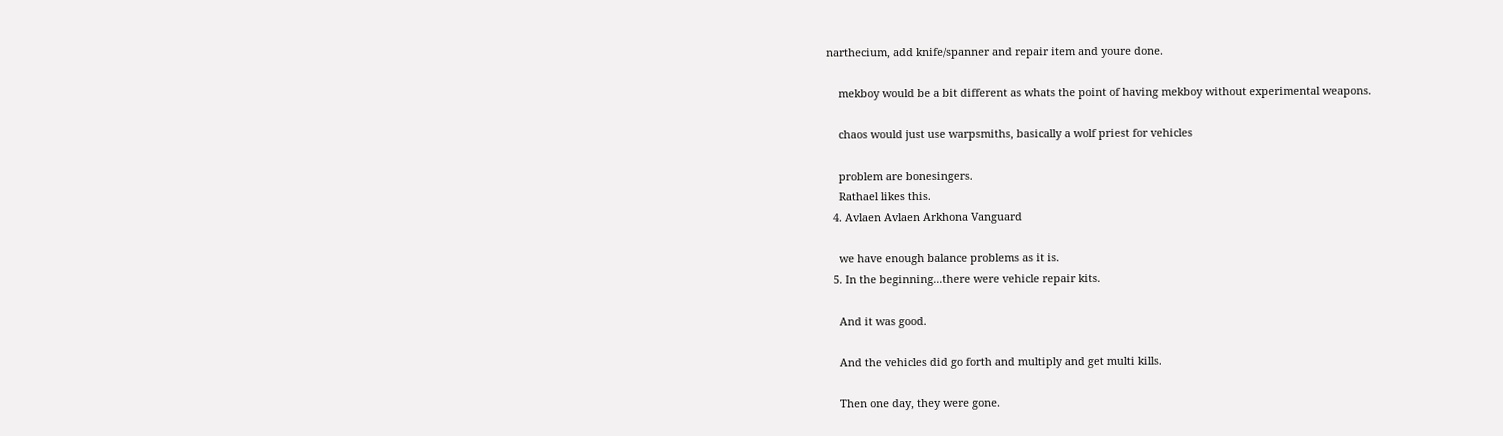narthecium, add knife/spanner and repair item and youre done.

    mekboy would be a bit different as whats the point of having mekboy without experimental weapons.

    chaos would just use warpsmiths, basically a wolf priest for vehicles

    problem are bonesingers.
    Rathael likes this.
  4. Avlaen Avlaen Arkhona Vanguard

    we have enough balance problems as it is.
  5. In the beginning...there were vehicle repair kits.

    And it was good.

    And the vehicles did go forth and multiply and get multi kills.

    Then one day, they were gone.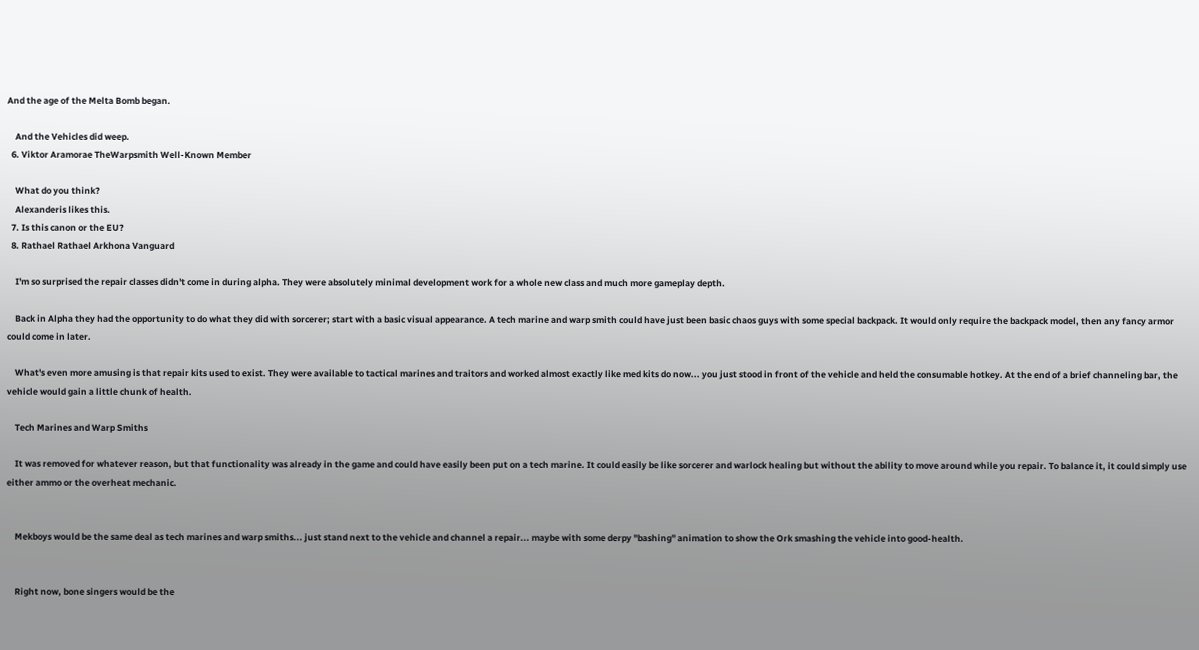And the age of the Melta Bomb began.

    And the Vehicles did weep.
  6. Viktor Aramorae TheWarpsmith Well-Known Member

    What do you think?
    Alexanderis likes this.
  7. Is this canon or the EU?
  8. Rathael Rathael Arkhona Vanguard

    I'm so surprised the repair classes didn't come in during alpha. They were absolutely minimal development work for a whole new class and much more gameplay depth.

    Back in Alpha they had the opportunity to do what they did with sorcerer; start with a basic visual appearance. A tech marine and warp smith could have just been basic chaos guys with some special backpack. It would only require the backpack model, then any fancy armor could come in later.

    What's even more amusing is that repair kits used to exist. They were available to tactical marines and traitors and worked almost exactly like med kits do now... you just stood in front of the vehicle and held the consumable hotkey. At the end of a brief channeling bar, the vehicle would gain a little chunk of health.

    Tech Marines and Warp Smiths

    It was removed for whatever reason, but that functionality was already in the game and could have easily been put on a tech marine. It could easily be like sorcerer and warlock healing but without the ability to move around while you repair. To balance it, it could simply use either ammo or the overheat mechanic.


    Mekboys would be the same deal as tech marines and warp smiths... just stand next to the vehicle and channel a repair... maybe with some derpy "bashing" animation to show the Ork smashing the vehicle into good-health.


    Right now, bone singers would be the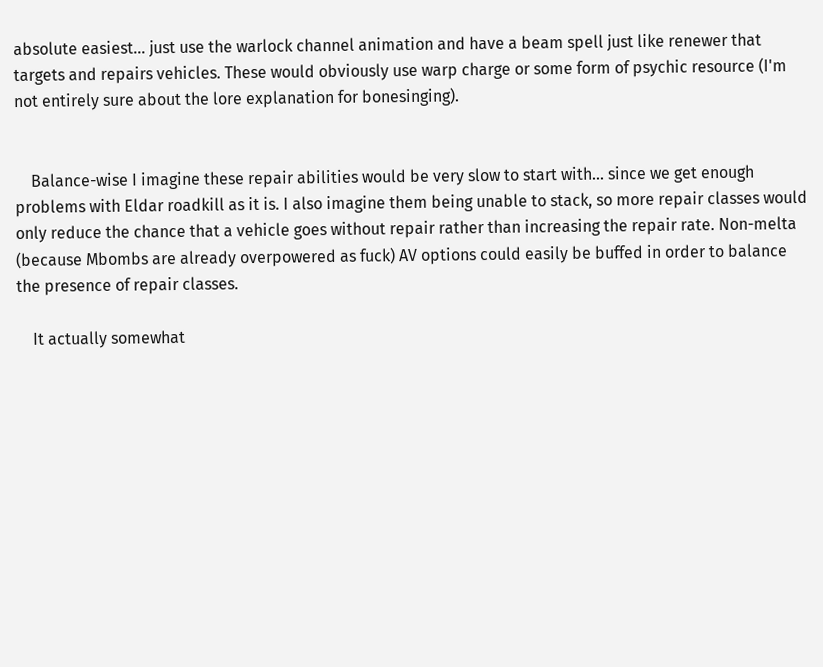absolute easiest... just use the warlock channel animation and have a beam spell just like renewer that targets and repairs vehicles. These would obviously use warp charge or some form of psychic resource (I'm not entirely sure about the lore explanation for bonesinging).


    Balance-wise I imagine these repair abilities would be very slow to start with... since we get enough problems with Eldar roadkill as it is. I also imagine them being unable to stack, so more repair classes would only reduce the chance that a vehicle goes without repair rather than increasing the repair rate. Non-melta (because Mbombs are already overpowered as fuck) AV options could easily be buffed in order to balance the presence of repair classes.

    It actually somewhat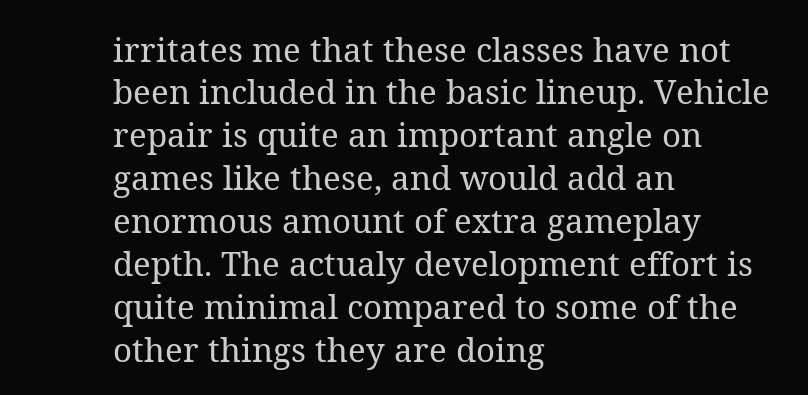irritates me that these classes have not been included in the basic lineup. Vehicle repair is quite an important angle on games like these, and would add an enormous amount of extra gameplay depth. The actualy development effort is quite minimal compared to some of the other things they are doing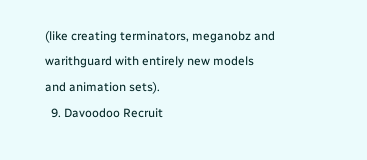(like creating terminators, meganobz and warithguard with entirely new models and animation sets).
  9. Davoodoo Recruit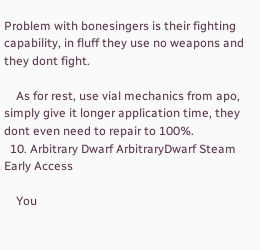Problem with bonesingers is their fighting capability, in fluff they use no weapons and they dont fight.

    As for rest, use vial mechanics from apo, simply give it longer application time, they dont even need to repair to 100%.
  10. Arbitrary Dwarf ArbitraryDwarf Steam Early Access

    You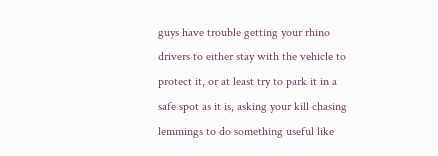guys have trouble getting your rhino drivers to either stay with the vehicle to protect it, or at least try to park it in a safe spot as it is, asking your kill chasing lemmings to do something useful like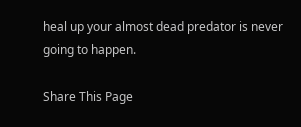heal up your almost dead predator is never going to happen.

Share This Page